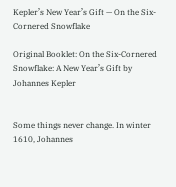Kepler’s New Year’s Gift — On the Six-Cornered Snowflake

Original Booklet: On the Six-Cornered Snowflake: A New Year’s Gift by Johannes Kepler


Some things never change. In winter 1610, Johannes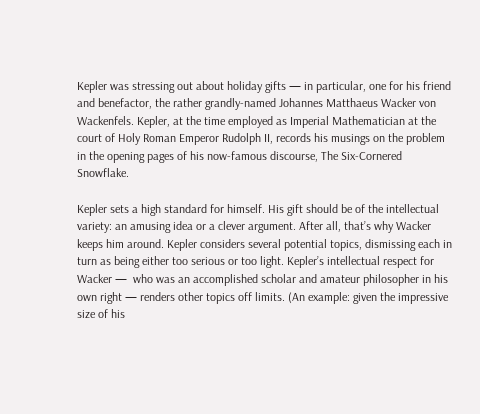Kepler was stressing out about holiday gifts — in particular, one for his friend and benefactor, the rather grandly-named Johannes Matthaeus Wacker von Wackenfels. Kepler, at the time employed as Imperial Mathematician at the court of Holy Roman Emperor Rudolph II, records his musings on the problem in the opening pages of his now-famous discourse, The Six-Cornered Snowflake.

Kepler sets a high standard for himself. His gift should be of the intellectual variety: an amusing idea or a clever argument. After all, that’s why Wacker keeps him around. Kepler considers several potential topics, dismissing each in turn as being either too serious or too light. Kepler’s intellectual respect for Wacker —  who was an accomplished scholar and amateur philosopher in his own right — renders other topics off limits. (An example: given the impressive size of his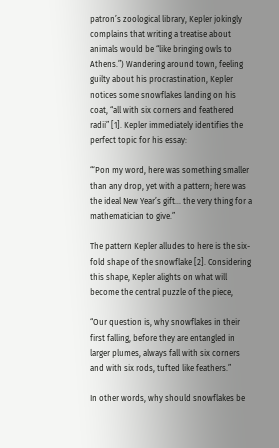patron’s zoological library, Kepler jokingly complains that writing a treatise about animals would be “like bringing owls to Athens.”) Wandering around town, feeling guilty about his procrastination, Kepler notices some snowflakes landing on his coat, “all with six corners and feathered radii” [1]. Kepler immediately identifies the perfect topic for his essay:

“‘Pon my word, here was something smaller than any drop, yet with a pattern; here was the ideal New Year’s gift… the very thing for a mathematician to give.”

The pattern Kepler alludes to here is the six-fold shape of the snowflake [2]. Considering this shape, Kepler alights on what will become the central puzzle of the piece,

“Our question is, why snowflakes in their first falling, before they are entangled in larger plumes, always fall with six corners and with six rods, tufted like feathers.”

In other words, why should snowflakes be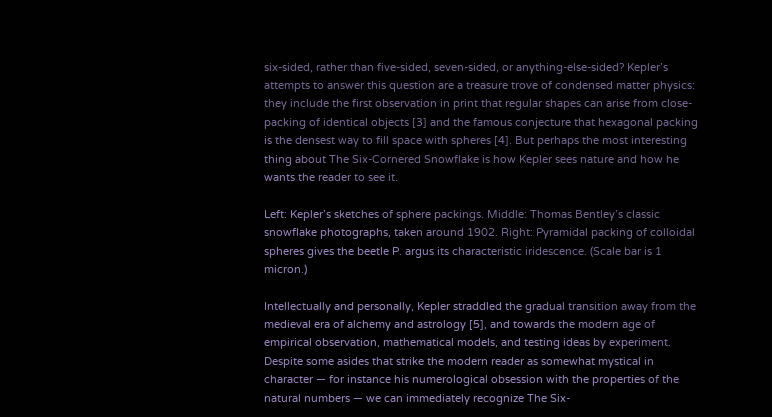six-sided, rather than five-sided, seven-sided, or anything-else-sided? Kepler’s attempts to answer this question are a treasure trove of condensed matter physics: they include the first observation in print that regular shapes can arise from close-packing of identical objects [3] and the famous conjecture that hexagonal packing is the densest way to fill space with spheres [4]. But perhaps the most interesting thing about The Six-Cornered Snowflake is how Kepler sees nature and how he wants the reader to see it.

Left: Kepler’s sketches of sphere packings. Middle: Thomas Bentley’s classic snowflake photographs, taken around 1902. Right: Pyramidal packing of colloidal spheres gives the beetle P. argus its characteristic iridescence. (Scale bar is 1 micron.)

Intellectually and personally, Kepler straddled the gradual transition away from the medieval era of alchemy and astrology [5], and towards the modern age of empirical observation, mathematical models, and testing ideas by experiment. Despite some asides that strike the modern reader as somewhat mystical in character — for instance his numerological obsession with the properties of the natural numbers — we can immediately recognize The Six-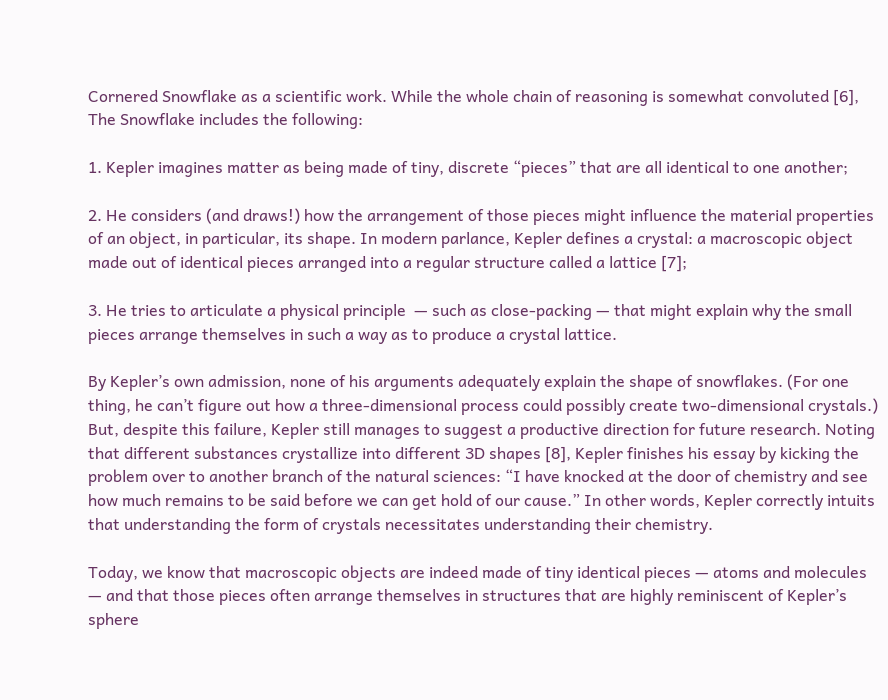Cornered Snowflake as a scientific work. While the whole chain of reasoning is somewhat convoluted [6], The Snowflake includes the following:

1. Kepler imagines matter as being made of tiny, discrete “pieces” that are all identical to one another;

2. He considers (and draws!) how the arrangement of those pieces might influence the material properties of an object, in particular, its shape. In modern parlance, Kepler defines a crystal: a macroscopic object made out of identical pieces arranged into a regular structure called a lattice [7];

3. He tries to articulate a physical principle  — such as close-packing — that might explain why the small pieces arrange themselves in such a way as to produce a crystal lattice.

By Kepler’s own admission, none of his arguments adequately explain the shape of snowflakes. (For one thing, he can’t figure out how a three-dimensional process could possibly create two-dimensional crystals.) But, despite this failure, Kepler still manages to suggest a productive direction for future research. Noting that different substances crystallize into different 3D shapes [8], Kepler finishes his essay by kicking the problem over to another branch of the natural sciences: “I have knocked at the door of chemistry and see how much remains to be said before we can get hold of our cause.” In other words, Kepler correctly intuits that understanding the form of crystals necessitates understanding their chemistry.

Today, we know that macroscopic objects are indeed made of tiny identical pieces — atoms and molecules — and that those pieces often arrange themselves in structures that are highly reminiscent of Kepler’s sphere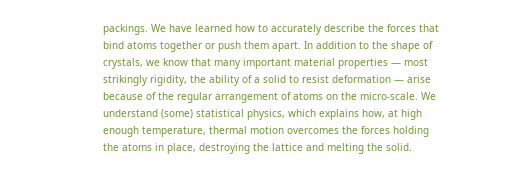packings. We have learned how to accurately describe the forces that bind atoms together or push them apart. In addition to the shape of crystals, we know that many important material properties — most strikingly rigidity, the ability of a solid to resist deformation — arise because of the regular arrangement of atoms on the micro-scale. We understand (some) statistical physics, which explains how, at high enough temperature, thermal motion overcomes the forces holding the atoms in place, destroying the lattice and melting the solid.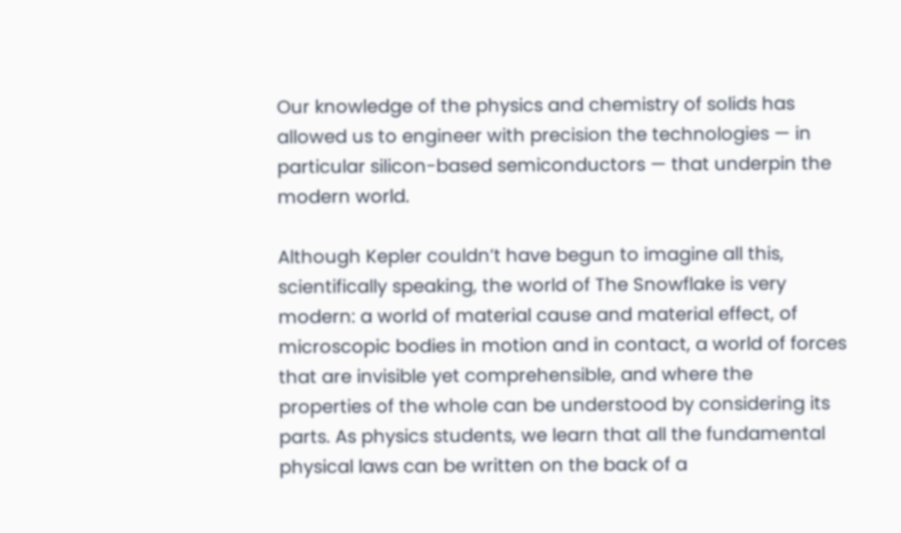Our knowledge of the physics and chemistry of solids has allowed us to engineer with precision the technologies — in particular silicon-based semiconductors — that underpin the modern world.

Although Kepler couldn’t have begun to imagine all this, scientifically speaking, the world of The Snowflake is very modern: a world of material cause and material effect, of microscopic bodies in motion and in contact, a world of forces that are invisible yet comprehensible, and where the properties of the whole can be understood by considering its parts. As physics students, we learn that all the fundamental physical laws can be written on the back of a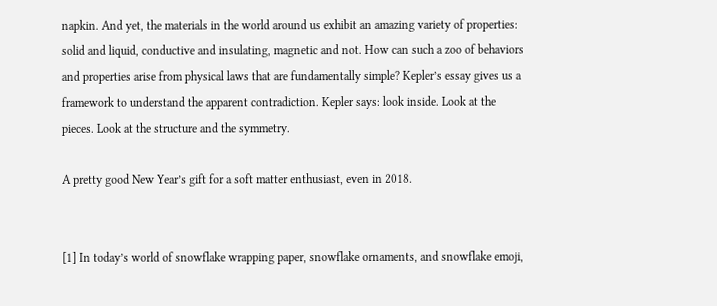napkin. And yet, the materials in the world around us exhibit an amazing variety of properties: solid and liquid, conductive and insulating, magnetic and not. How can such a zoo of behaviors and properties arise from physical laws that are fundamentally simple? Kepler’s essay gives us a framework to understand the apparent contradiction. Kepler says: look inside. Look at the pieces. Look at the structure and the symmetry.

A pretty good New Year’s gift for a soft matter enthusiast, even in 2018.


[1] In today’s world of snowflake wrapping paper, snowflake ornaments, and snowflake emoji,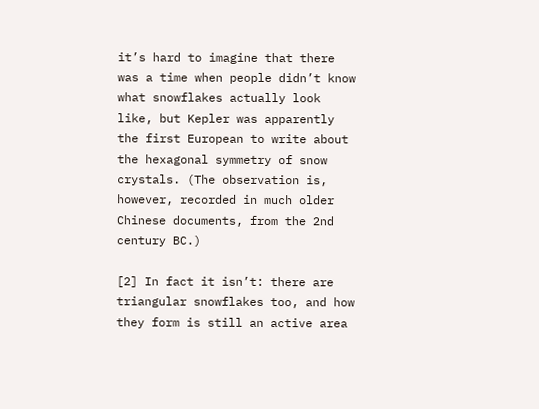it’s hard to imagine that there was a time when people didn’t know what snowflakes actually look like, but Kepler was apparently the first European to write about the hexagonal symmetry of snow crystals. (The observation is, however, recorded in much older Chinese documents, from the 2nd century BC.)

[2] In fact it isn’t: there are triangular snowflakes too, and how they form is still an active area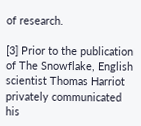of research.

[3] Prior to the publication of The Snowflake, English scientist Thomas Harriot privately communicated his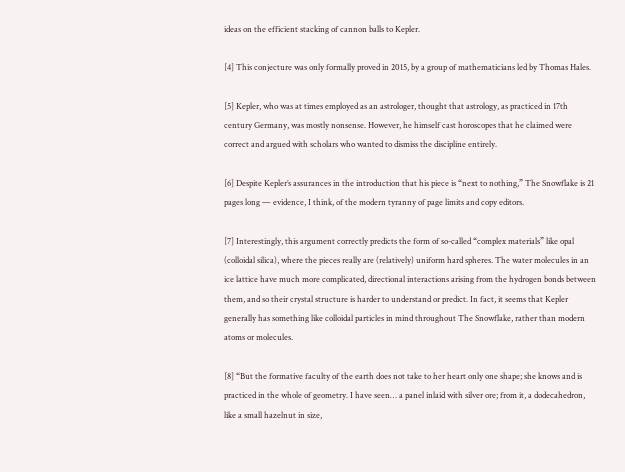ideas on the efficient stacking of cannon balls to Kepler.

[4] This conjecture was only formally proved in 2015, by a group of mathematicians led by Thomas Hales.

[5] Kepler, who was at times employed as an astrologer, thought that astrology, as practiced in 17th century Germany, was mostly nonsense. However, he himself cast horoscopes that he claimed were correct and argued with scholars who wanted to dismiss the discipline entirely.

[6] Despite Kepler’s assurances in the introduction that his piece is “next to nothing,” The Snowflake is 21 pages long — evidence, I think, of the modern tyranny of page limits and copy editors.

[7] Interestingly, this argument correctly predicts the form of so-called “complex materials” like opal (colloidal silica), where the pieces really are (relatively) uniform hard spheres. The water molecules in an ice lattice have much more complicated, directional interactions arising from the hydrogen bonds between them, and so their crystal structure is harder to understand or predict. In fact, it seems that Kepler generally has something like colloidal particles in mind throughout The Snowflake, rather than modern atoms or molecules.

[8] “But the formative faculty of the earth does not take to her heart only one shape; she knows and is practiced in the whole of geometry. I have seen… a panel inlaid with silver ore; from it, a dodecahedron, like a small hazelnut in size,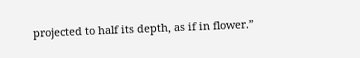projected to half its depth, as if in flower.”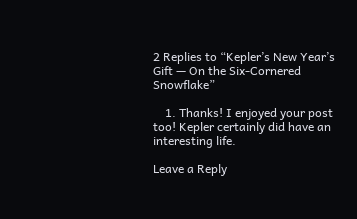2 Replies to “Kepler’s New Year’s Gift — On the Six-Cornered Snowflake”

    1. Thanks! I enjoyed your post too! Kepler certainly did have an interesting life.

Leave a Reply